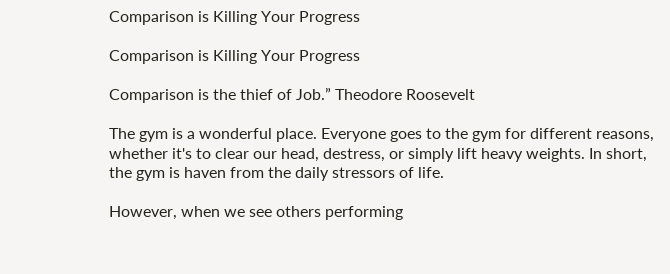Comparison is Killing Your Progress

Comparison is Killing Your Progress

Comparison is the thief of Job.” Theodore Roosevelt

The gym is a wonderful place. Everyone goes to the gym for different reasons, whether it's to clear our head, destress, or simply lift heavy weights. In short, the gym is haven from the daily stressors of life.

However, when we see others performing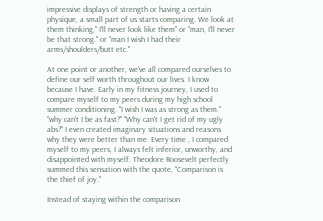impressive displays of strength or having a certain physique, a small part of us starts comparing. We look at them thinking," I'll never look like them" or "man, I'll never be that strong." or "man I wish I had their arms/shoulders/butt etc."

At one point or another, we've all compared ourselves to define our self worth throughout our lives. I know because I have. Early in my fitness journey, I used to compare myself to my peers during my high school summer conditioning. "I wish I was as strong as them." "why can't I be as fast?" "Why can't I get rid of my ugly abs?" I even created imaginary situations and reasons why they were better than me. Every time , I compared myself to my peers, I always felt inferior, unworthy, and disappointed with myself. Theodore Roosevelt perfectly summed this sensation with the quote, "Comparison is the thief of joy."

Instead of staying within the comparison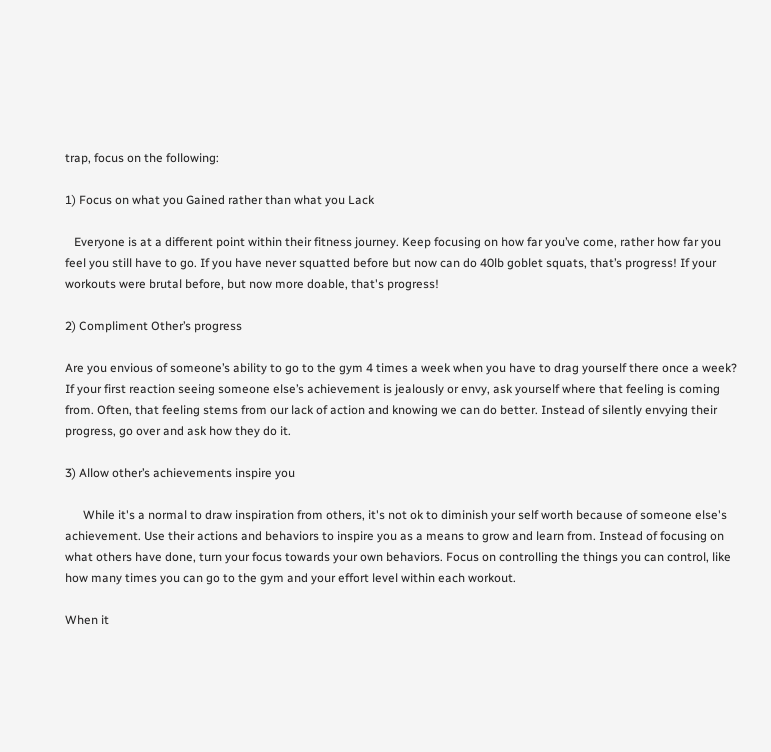trap, focus on the following:

1) Focus on what you Gained rather than what you Lack

   Everyone is at a different point within their fitness journey. Keep focusing on how far you’ve come, rather how far you feel you still have to go. If you have never squatted before but now can do 40lb goblet squats, that’s progress! If your workouts were brutal before, but now more doable, that's progress!

2) Compliment Other’s progress

Are you envious of someone’s ability to go to the gym 4 times a week when you have to drag yourself there once a week? If your first reaction seeing someone else’s achievement is jealously or envy, ask yourself where that feeling is coming from. Often, that feeling stems from our lack of action and knowing we can do better. Instead of silently envying their progress, go over and ask how they do it.

3) Allow other’s achievements inspire you

      While it's a normal to draw inspiration from others, it's not ok to diminish your self worth because of someone else's achievement. Use their actions and behaviors to inspire you as a means to grow and learn from. Instead of focusing on what others have done, turn your focus towards your own behaviors. Focus on controlling the things you can control, like how many times you can go to the gym and your effort level within each workout.

When it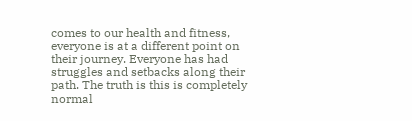comes to our health and fitness, everyone is at a different point on their journey. Everyone has had struggles and setbacks along their path. The truth is this is completely normal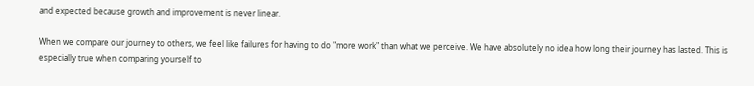and expected because growth and improvement is never linear.

When we compare our journey to others, we feel like failures for having to do "more work" than what we perceive. We have absolutely no idea how long their journey has lasted. This is especially true when comparing yourself to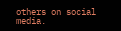others on social media.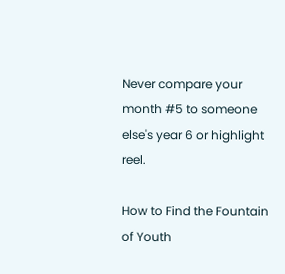Never compare your month #5 to someone else's year 6 or highlight reel.

How to Find the Fountain of Youth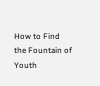How to Find the Fountain of Youth